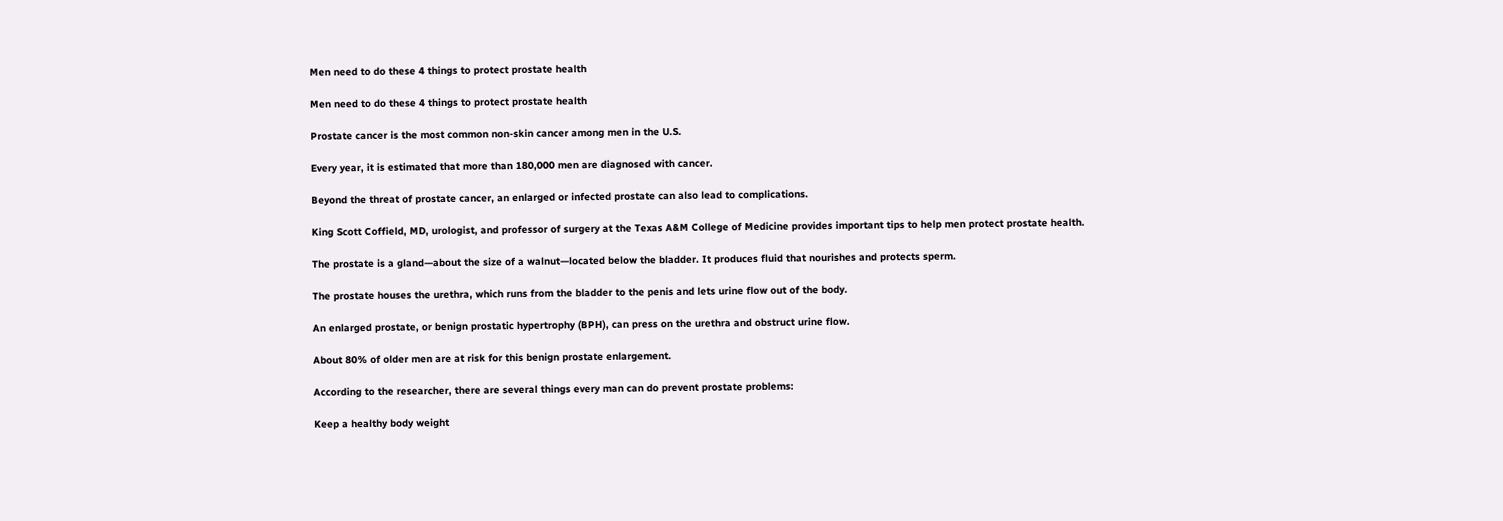Men need to do these 4 things to protect prostate health

Men need to do these 4 things to protect prostate health

Prostate cancer is the most common non-skin cancer among men in the U.S.

Every year, it is estimated that more than 180,000 men are diagnosed with cancer.

Beyond the threat of prostate cancer, an enlarged or infected prostate can also lead to complications.

King Scott Coffield, MD, urologist, and professor of surgery at the Texas A&M College of Medicine provides important tips to help men protect prostate health.

The prostate is a gland—about the size of a walnut—located below the bladder. It produces fluid that nourishes and protects sperm.

The prostate houses the urethra, which runs from the bladder to the penis and lets urine flow out of the body.

An enlarged prostate, or benign prostatic hypertrophy (BPH), can press on the urethra and obstruct urine flow.

About 80% of older men are at risk for this benign prostate enlargement.

According to the researcher, there are several things every man can do prevent prostate problems:

Keep a healthy body weight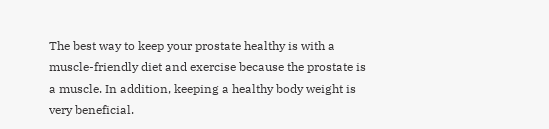The best way to keep your prostate healthy is with a muscle-friendly diet and exercise because the prostate is a muscle. In addition, keeping a healthy body weight is very beneficial.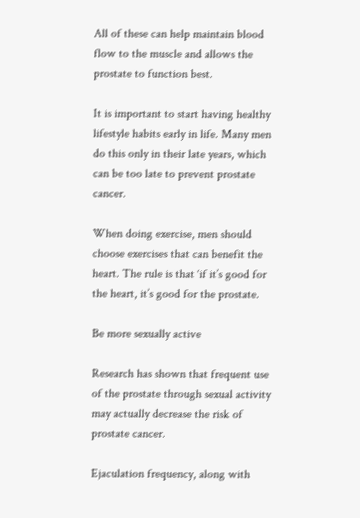All of these can help maintain blood flow to the muscle and allows the prostate to function best.

It is important to start having healthy lifestyle habits early in life. Many men do this only in their late years, which can be too late to prevent prostate cancer.

When doing exercise, men should choose exercises that can benefit the heart. The rule is that ‘if it’s good for the heart, it’s good for the prostate.

Be more sexually active

Research has shown that frequent use of the prostate through sexual activity may actually decrease the risk of prostate cancer.

Ejaculation frequency, along with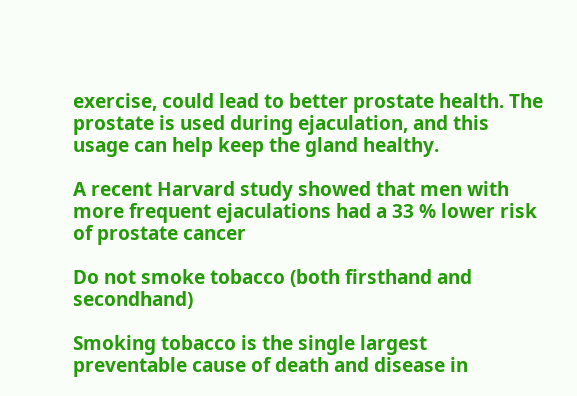exercise, could lead to better prostate health. The prostate is used during ejaculation, and this usage can help keep the gland healthy.

A recent Harvard study showed that men with more frequent ejaculations had a 33 % lower risk of prostate cancer

Do not smoke tobacco (both firsthand and secondhand)

Smoking tobacco is the single largest preventable cause of death and disease in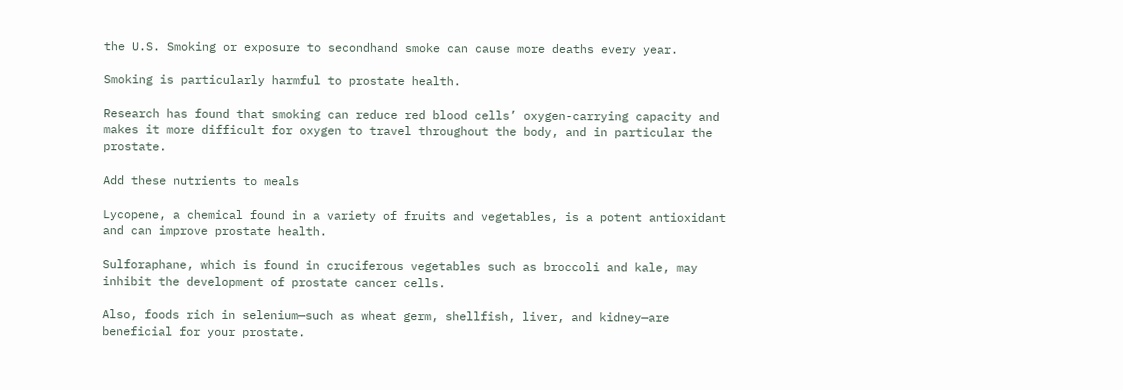the U.S. Smoking or exposure to secondhand smoke can cause more deaths every year.

Smoking is particularly harmful to prostate health.

Research has found that smoking can reduce red blood cells’ oxygen-carrying capacity and makes it more difficult for oxygen to travel throughout the body, and in particular the prostate.

Add these nutrients to meals

Lycopene, a chemical found in a variety of fruits and vegetables, is a potent antioxidant and can improve prostate health.

Sulforaphane, which is found in cruciferous vegetables such as broccoli and kale, may inhibit the development of prostate cancer cells.

Also, foods rich in selenium—such as wheat germ, shellfish, liver, and kidney—are beneficial for your prostate.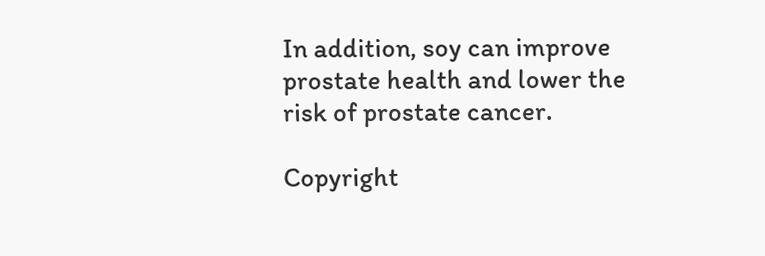In addition, soy can improve prostate health and lower the risk of prostate cancer.

Copyright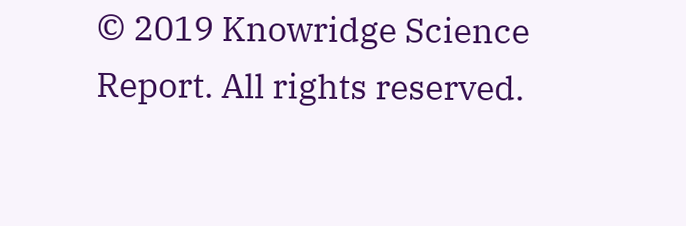© 2019 Knowridge Science Report. All rights reserved.